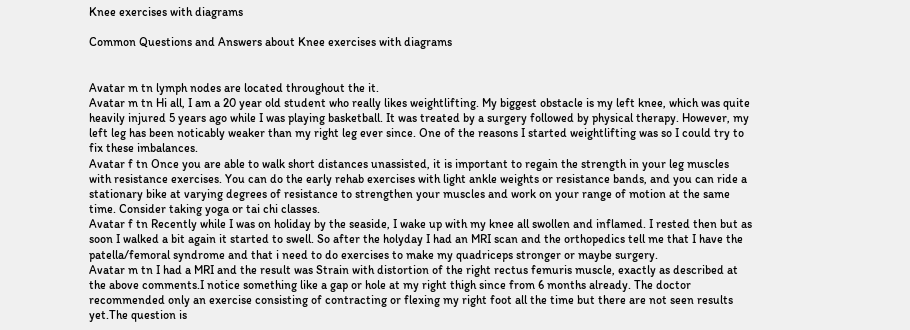Knee exercises with diagrams

Common Questions and Answers about Knee exercises with diagrams


Avatar m tn lymph nodes are located throughout the it.
Avatar m tn Hi all, I am a 20 year old student who really likes weightlifting. My biggest obstacle is my left knee, which was quite heavily injured 5 years ago while I was playing basketball. It was treated by a surgery followed by physical therapy. However, my left leg has been noticably weaker than my right leg ever since. One of the reasons I started weightlifting was so I could try to fix these imbalances.
Avatar f tn Once you are able to walk short distances unassisted, it is important to regain the strength in your leg muscles with resistance exercises. You can do the early rehab exercises with light ankle weights or resistance bands, and you can ride a stationary bike at varying degrees of resistance to strengthen your muscles and work on your range of motion at the same time. Consider taking yoga or tai chi classes.
Avatar f tn Recently while I was on holiday by the seaside, I wake up with my knee all swollen and inflamed. I rested then but as soon I walked a bit again it started to swell. So after the holyday I had an MRI scan and the orthopedics tell me that I have the patella/femoral syndrome and that i need to do exercises to make my quadriceps stronger or maybe surgery.
Avatar m tn I had a MRI and the result was Strain with distortion of the right rectus femuris muscle, exactly as described at the above comments.I notice something like a gap or hole at my right thigh since from 6 months already. The doctor recommended only an exercise consisting of contracting or flexing my right foot all the time but there are not seen results yet.The question is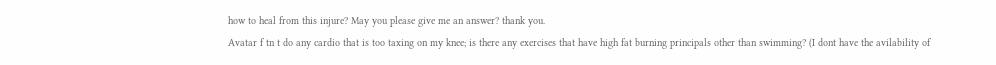how to heal from this injure? May you please give me an answer? thank you.
Avatar f tn t do any cardio that is too taxing on my knee; is there any exercises that have high fat burning principals other than swimming? (I dont have the avilability of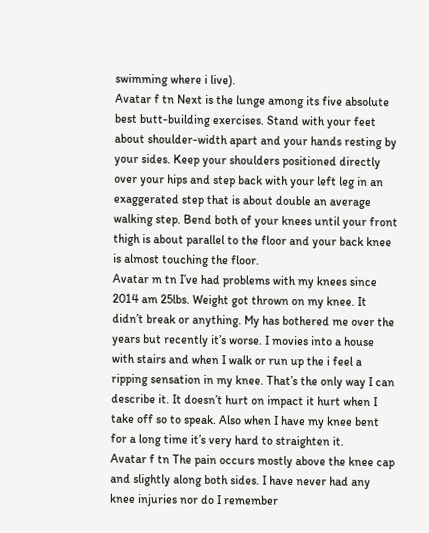swimming where i live).
Avatar f tn Next is the lunge among its five absolute best butt-building exercises. Stand with your feet about shoulder-width apart and your hands resting by your sides. Keep your shoulders positioned directly over your hips and step back with your left leg in an exaggerated step that is about double an average walking step. Bend both of your knees until your front thigh is about parallel to the floor and your back knee is almost touching the floor.
Avatar m tn I’ve had problems with my knees since 2014 am 25lbs. Weight got thrown on my knee. It didn’t break or anything. My has bothered me over the years but recently it’s worse. I movies into a house with stairs and when I walk or run up the i feel a ripping sensation in my knee. That’s the only way I can describe it. It doesn’t hurt on impact it hurt when I take off so to speak. Also when I have my knee bent for a long time it’s very hard to straighten it.
Avatar f tn The pain occurs mostly above the knee cap and slightly along both sides. I have never had any knee injuries nor do I remember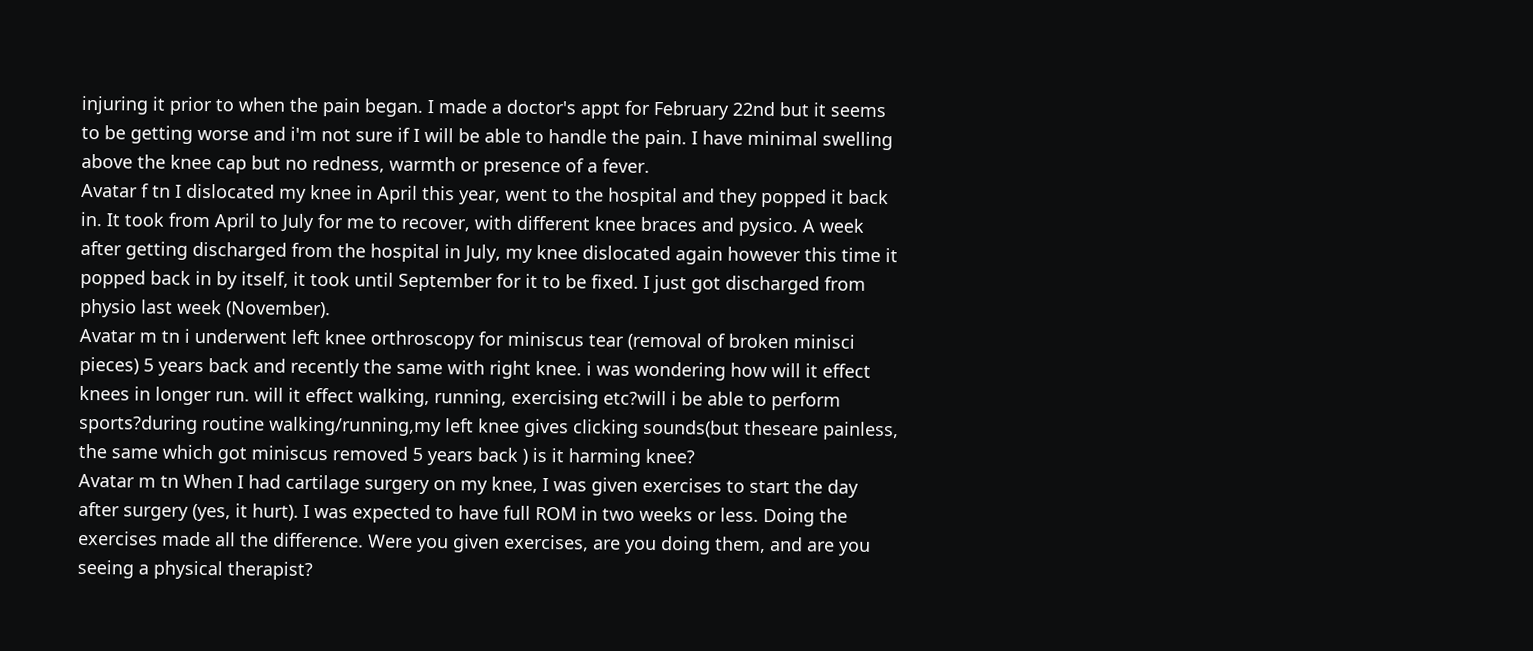injuring it prior to when the pain began. I made a doctor's appt for February 22nd but it seems to be getting worse and i'm not sure if I will be able to handle the pain. I have minimal swelling above the knee cap but no redness, warmth or presence of a fever.
Avatar f tn I dislocated my knee in April this year, went to the hospital and they popped it back in. It took from April to July for me to recover, with different knee braces and pysico. A week after getting discharged from the hospital in July, my knee dislocated again however this time it popped back in by itself, it took until September for it to be fixed. I just got discharged from physio last week (November).
Avatar m tn i underwent left knee orthroscopy for miniscus tear (removal of broken minisci pieces) 5 years back and recently the same with right knee. i was wondering how will it effect knees in longer run. will it effect walking, running, exercising etc?will i be able to perform sports?during routine walking/running,my left knee gives clicking sounds(but theseare painless, the same which got miniscus removed 5 years back ) is it harming knee?
Avatar m tn When I had cartilage surgery on my knee, I was given exercises to start the day after surgery (yes, it hurt). I was expected to have full ROM in two weeks or less. Doing the exercises made all the difference. Were you given exercises, are you doing them, and are you seeing a physical therapist?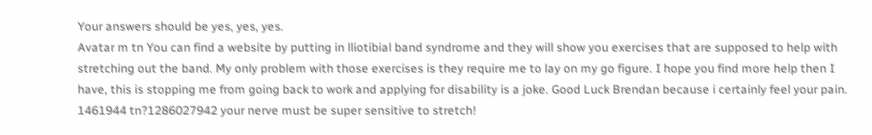Your answers should be yes, yes, yes.
Avatar m tn You can find a website by putting in lliotibial band syndrome and they will show you exercises that are supposed to help with stretching out the band. My only problem with those exercises is they require me to lay on my go figure. I hope you find more help then I have, this is stopping me from going back to work and applying for disability is a joke. Good Luck Brendan because i certainly feel your pain.
1461944 tn?1286027942 your nerve must be super sensitive to stretch!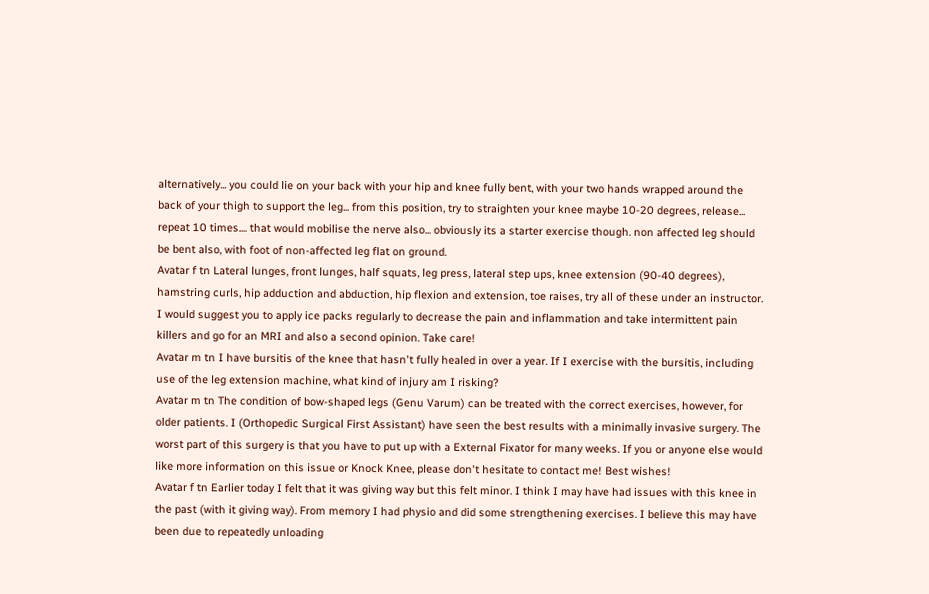alternatively... you could lie on your back with your hip and knee fully bent, with your two hands wrapped around the back of your thigh to support the leg... from this position, try to straighten your knee maybe 10-20 degrees, release... repeat 10 times.... that would mobilise the nerve also... obviously its a starter exercise though. non affected leg should be bent also, with foot of non-affected leg flat on ground.
Avatar f tn Lateral lunges, front lunges, half squats, leg press, lateral step ups, knee extension (90-40 degrees), hamstring curls, hip adduction and abduction, hip flexion and extension, toe raises, try all of these under an instructor. I would suggest you to apply ice packs regularly to decrease the pain and inflammation and take intermittent pain killers and go for an MRI and also a second opinion. Take care!
Avatar m tn I have bursitis of the knee that hasn't fully healed in over a year. If I exercise with the bursitis, including use of the leg extension machine, what kind of injury am I risking?
Avatar m tn The condition of bow-shaped legs (Genu Varum) can be treated with the correct exercises, however, for older patients. I (Orthopedic Surgical First Assistant) have seen the best results with a minimally invasive surgery. The worst part of this surgery is that you have to put up with a External Fixator for many weeks. If you or anyone else would like more information on this issue or Knock Knee, please don't hesitate to contact me! Best wishes!
Avatar f tn Earlier today I felt that it was giving way but this felt minor. I think I may have had issues with this knee in the past (with it giving way). From memory I had physio and did some strengthening exercises. I believe this may have been due to repeatedly unloading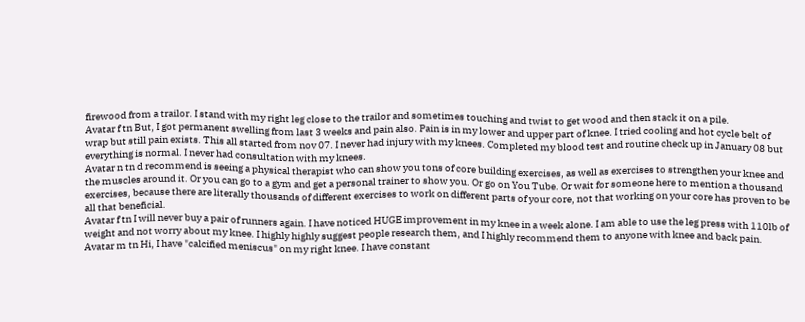firewood from a trailor. I stand with my right leg close to the trailor and sometimes touching and twist to get wood and then stack it on a pile.
Avatar f tn But, I got permanent swelling from last 3 weeks and pain also. Pain is in my lower and upper part of knee. I tried cooling and hot cycle belt of wrap but still pain exists. This all started from nov 07. I never had injury with my knees. Completed my blood test and routine check up in January 08 but everything is normal. I never had consultation with my knees.
Avatar n tn d recommend is seeing a physical therapist who can show you tons of core building exercises, as well as exercises to strengthen your knee and the muscles around it. Or you can go to a gym and get a personal trainer to show you. Or go on You Tube. Or wait for someone here to mention a thousand exercises, because there are literally thousands of different exercises to work on different parts of your core, not that working on your core has proven to be all that beneficial.
Avatar f tn I will never buy a pair of runners again. I have noticed HUGE improvement in my knee in a week alone. I am able to use the leg press with 110lb of weight and not worry about my knee. I highly highly suggest people research them, and I highly recommend them to anyone with knee and back pain.
Avatar m tn Hi, I have "calcified meniscus" on my right knee. I have constant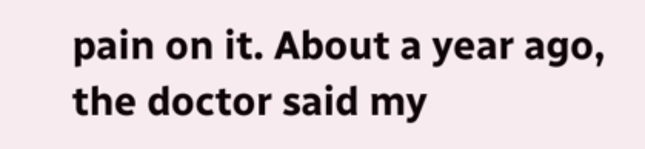pain on it. About a year ago, the doctor said my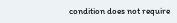condition does not require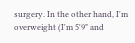surgery. In the other hand, I'm overweight (I'm 5'9" and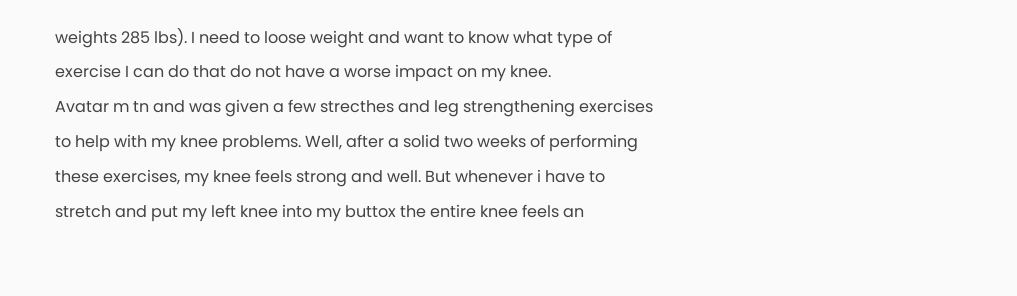weights 285 lbs). I need to loose weight and want to know what type of exercise I can do that do not have a worse impact on my knee.
Avatar m tn and was given a few strecthes and leg strengthening exercises to help with my knee problems. Well, after a solid two weeks of performing these exercises, my knee feels strong and well. But whenever i have to stretch and put my left knee into my buttox the entire knee feels an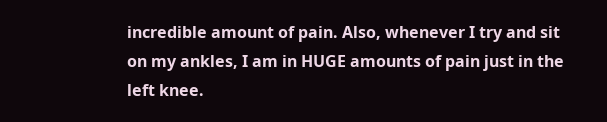incredible amount of pain. Also, whenever I try and sit on my ankles, I am in HUGE amounts of pain just in the left knee.